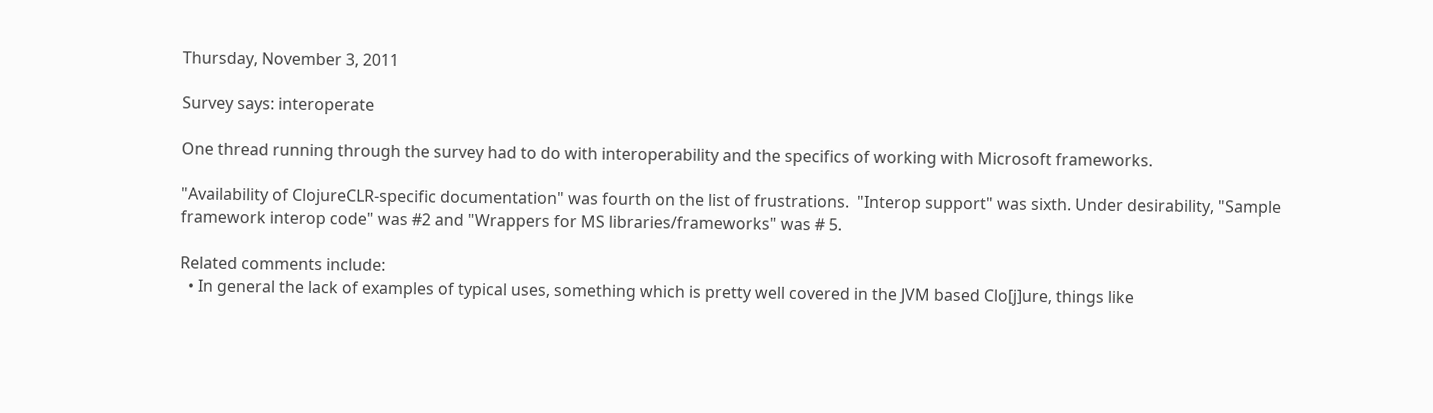Thursday, November 3, 2011

Survey says: interoperate

One thread running through the survey had to do with interoperability and the specifics of working with Microsoft frameworks.

"Availability of ClojureCLR-specific documentation" was fourth on the list of frustrations.  "Interop support" was sixth. Under desirability, "Sample framework interop code" was #2 and "Wrappers for MS libraries/frameworks" was # 5.

Related comments include:
  • In general the lack of examples of typical uses, something which is pretty well covered in the JVM based Clo[j]ure, things like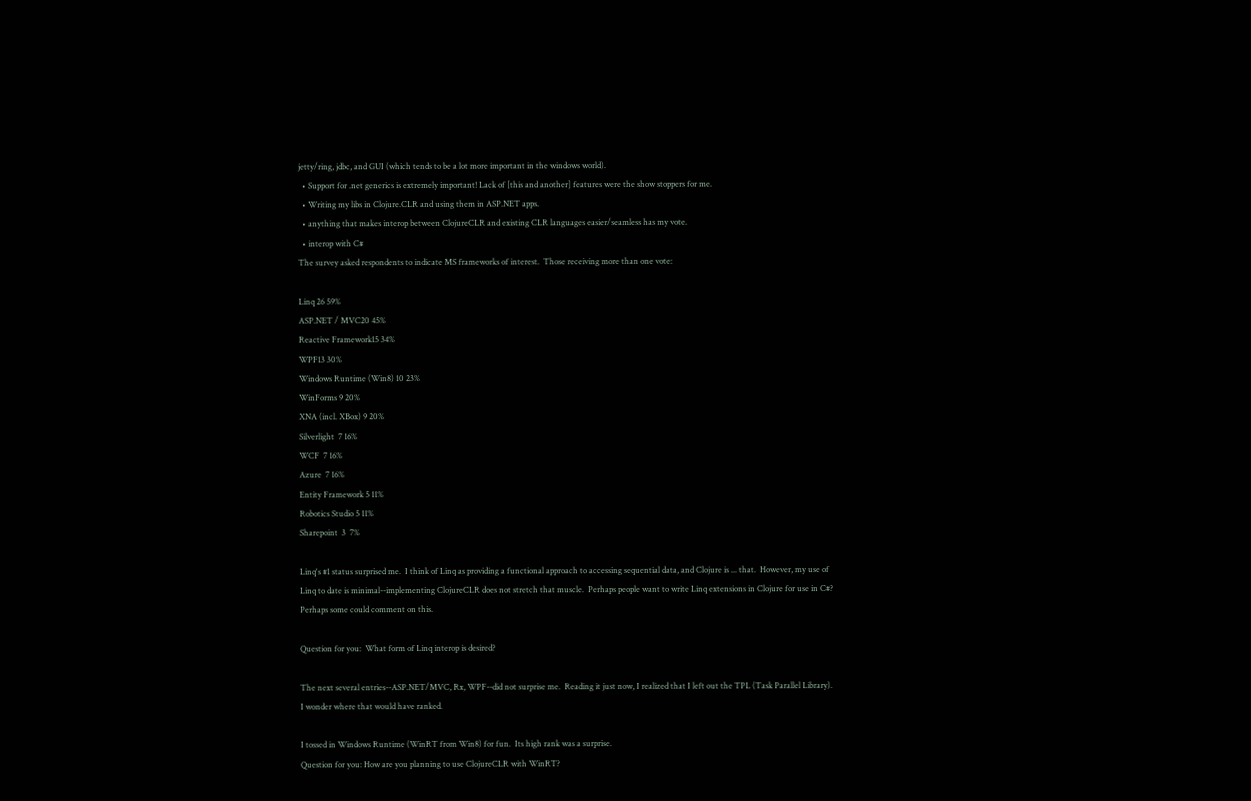jetty/ring, jdbc, and GUI (which tends to be a lot more important in the windows world).
  • Support for .net generics is extremely important! Lack of [this and another] features were the show stoppers for me.
  • Writing my libs in Clojure.CLR and using them in ASP.NET apps.
  • anything that makes interop between ClojureCLR and existing CLR languages easier/seamless has my vote.
  • interop with C#
The survey asked respondents to indicate MS frameworks of interest.  Those receiving more than one vote:

Linq 26 59%
ASP.NET / MVC20 45%
Reactive Framework15 34%
WPF13 30%
Windows Runtime (Win8) 10 23%
WinForms 9 20%
XNA (incl. XBox) 9 20%
Silverlight  7 16%
WCF  7 16%
Azure  7 16%
Entity Framework 5 11%
Robotics Studio 5 11%
Sharepoint  3  7%

Linq's #1 status surprised me.  I think of Linq as providing a functional approach to accessing sequential data, and Clojure is ... that.  However, my use of Linq to date is minimal--implementing ClojureCLR does not stretch that muscle.  Perhaps people want to write Linq extensions in Clojure for use in C#?  Perhaps some could comment on this.

Question for you:  What form of Linq interop is desired?

The next several entries--ASP.NET/MVC, Rx, WPF--did not surprise me.  Reading it just now, I realized that I left out the TPL (Task Parallel Library).  I wonder where that would have ranked.

I tossed in Windows Runtime (WinRT from Win8) for fun.  Its high rank was a surprise.
Question for you: How are you planning to use ClojureCLR with WinRT?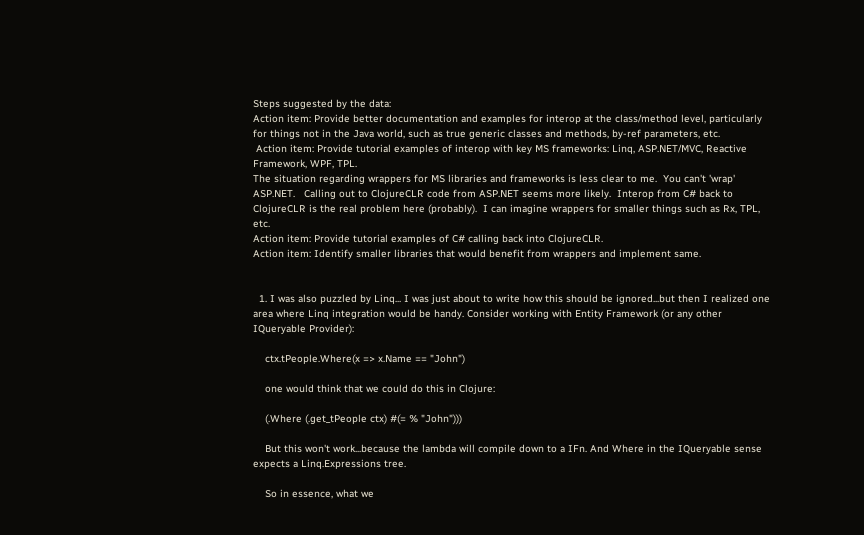Steps suggested by the data:
Action item: Provide better documentation and examples for interop at the class/method level, particularly for things not in the Java world, such as true generic classes and methods, by-ref parameters, etc.
 Action item: Provide tutorial examples of interop with key MS frameworks: Linq, ASP.NET/MVC, Reactive Framework, WPF, TPL.
The situation regarding wrappers for MS libraries and frameworks is less clear to me.  You can't 'wrap' ASP.NET.   Calling out to ClojureCLR code from ASP.NET seems more likely.  Interop from C# back to ClojureCLR is the real problem here (probably).  I can imagine wrappers for smaller things such as Rx, TPL, etc.
Action item: Provide tutorial examples of C# calling back into ClojureCLR.
Action item: Identify smaller libraries that would benefit from wrappers and implement same.


  1. I was also puzzled by Linq... I was just about to write how this should be ignored...but then I realized one area where Linq integration would be handy. Consider working with Entity Framework (or any other IQueryable Provider):

    ctx.tPeople.Where(x => x.Name == "John")

    one would think that we could do this in Clojure:

    (.Where (.get_tPeople ctx) #(= % "John")))

    But this won't work...because the lambda will compile down to a IFn. And Where in the IQueryable sense expects a Linq.Expressions tree.

    So in essence, what we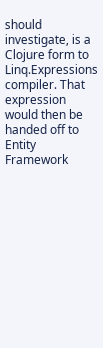should investigate, is a Clojure form to Linq.Expressions compiler. That expression would then be handed off to Entity Framework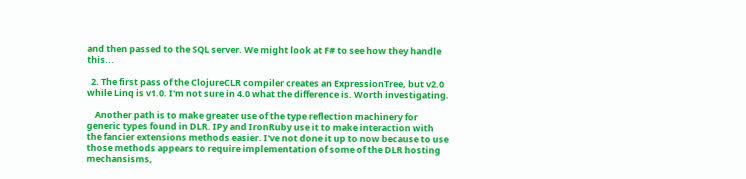and then passed to the SQL server. We might look at F# to see how they handle this...

  2. The first pass of the ClojureCLR compiler creates an ExpressionTree, but v2.0 while Linq is v1.0. I'm not sure in 4.0 what the difference is. Worth investigating.

    Another path is to make greater use of the type reflection machinery for generic types found in DLR. IPy and IronRuby use it to make interaction with the fancier extensions methods easier. I've not done it up to now because to use those methods appears to require implementation of some of the DLR hosting mechansisms,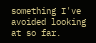something I've avoided looking at so far.